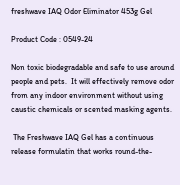freshwave IAQ Odor Eliminator 453g Gel

Product Code : 0549-24

Non toxic biodegradable and safe to use around people and pets.  It will effectively remove odor from any indoor environment without using caustic chemicals or scented masking agents.

 The Freshwave IAQ Gel has a continuous release formulatin that works round-the-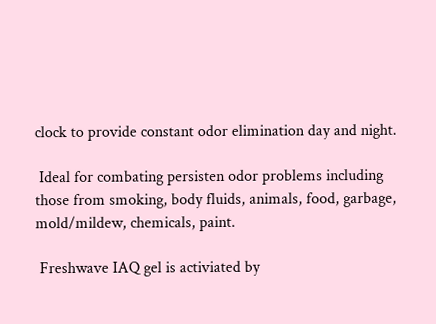clock to provide constant odor elimination day and night.

 Ideal for combating persisten odor problems including those from smoking, body fluids, animals, food, garbage, mold/mildew, chemicals, paint.

 Freshwave IAQ gel is activiated by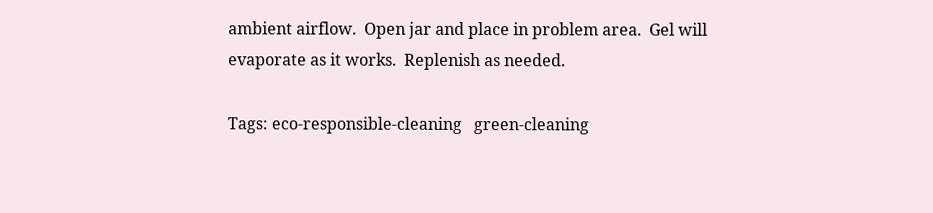ambient airflow.  Open jar and place in problem area.  Gel will evaporate as it works.  Replenish as needed.

Tags: eco-responsible-cleaning   green-cleaning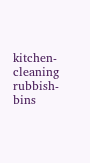kitchen-cleaning   rubbish-bins